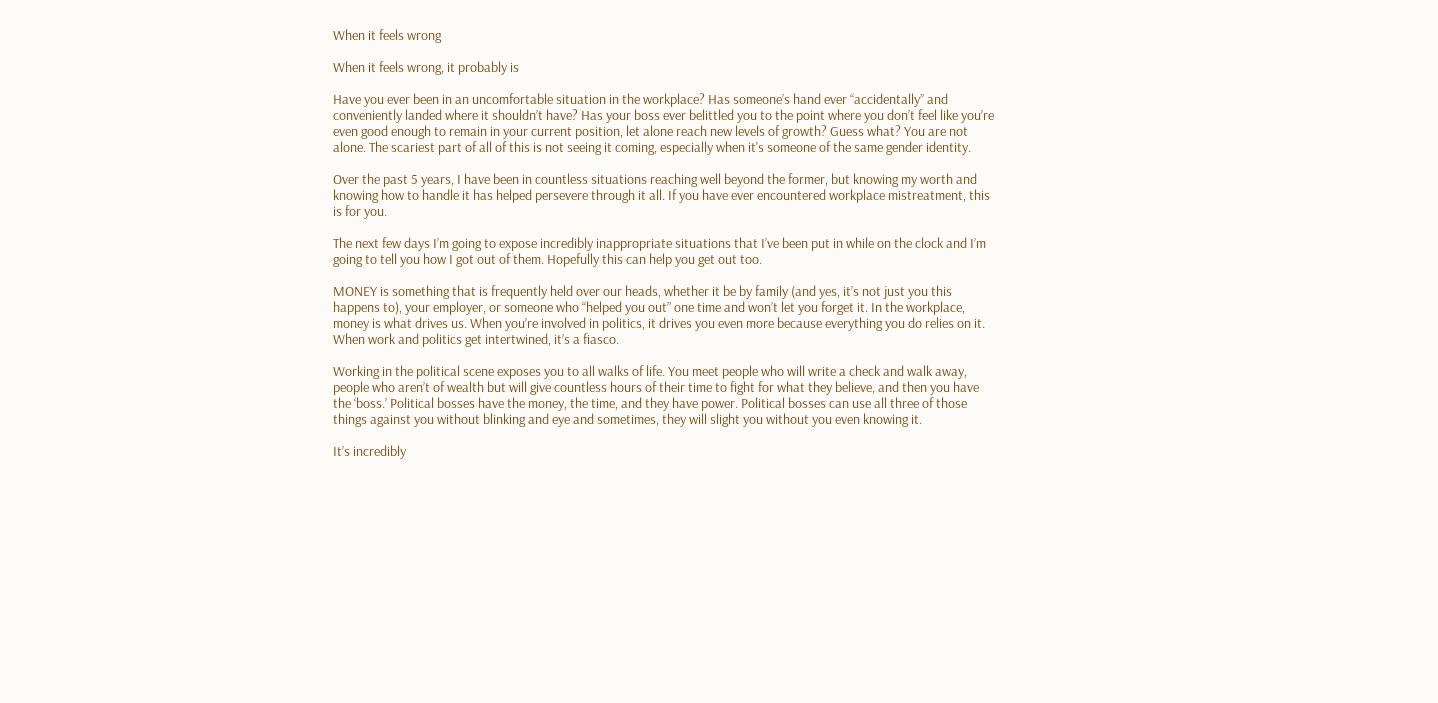When it feels wrong

When it feels wrong, it probably is

Have you ever been in an uncomfortable situation in the workplace? Has someone’s hand ever “accidentally” and conveniently landed where it shouldn’t have? Has your boss ever belittled you to the point where you don’t feel like you’re even good enough to remain in your current position, let alone reach new levels of growth? Guess what? You are not alone. The scariest part of all of this is not seeing it coming, especially when it's someone of the same gender identity.

Over the past 5 years, I have been in countless situations reaching well beyond the former, but knowing my worth and knowing how to handle it has helped persevere through it all. If you have ever encountered workplace mistreatment, this is for you.

The next few days I’m going to expose incredibly inappropriate situations that I’ve been put in while on the clock and I’m going to tell you how I got out of them. Hopefully this can help you get out too.

MONEY is something that is frequently held over our heads, whether it be by family (and yes, it’s not just you this happens to), your employer, or someone who “helped you out” one time and won’t let you forget it. In the workplace, money is what drives us. When you’re involved in politics, it drives you even more because everything you do relies on it. When work and politics get intertwined, it’s a fiasco.

Working in the political scene exposes you to all walks of life. You meet people who will write a check and walk away, people who aren’t of wealth but will give countless hours of their time to fight for what they believe, and then you have the ‘boss.’ Political bosses have the money, the time, and they have power. Political bosses can use all three of those things against you without blinking and eye and sometimes, they will slight you without you even knowing it.

It’s incredibly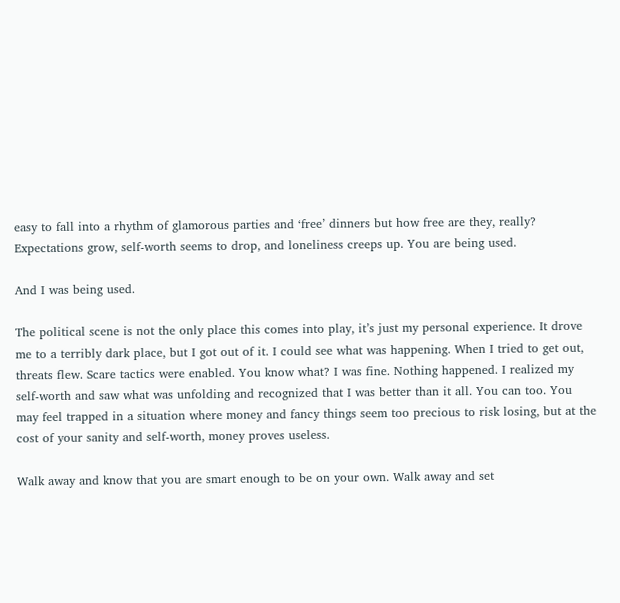easy to fall into a rhythm of glamorous parties and ‘free’ dinners but how free are they, really? Expectations grow, self-worth seems to drop, and loneliness creeps up. You are being used.

And I was being used.

The political scene is not the only place this comes into play, it’s just my personal experience. It drove me to a terribly dark place, but I got out of it. I could see what was happening. When I tried to get out, threats flew. Scare tactics were enabled. You know what? I was fine. Nothing happened. I realized my self-worth and saw what was unfolding and recognized that I was better than it all. You can too. You may feel trapped in a situation where money and fancy things seem too precious to risk losing, but at the cost of your sanity and self-worth, money proves useless.

Walk away and know that you are smart enough to be on your own. Walk away and set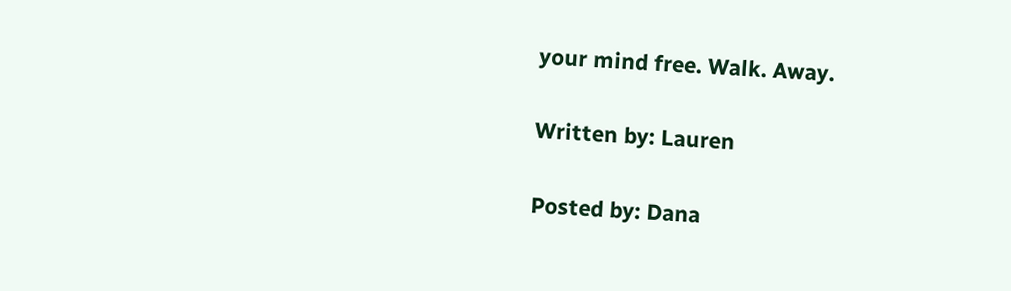your mind free. Walk. Away.

Written by: Lauren

Posted by: Dana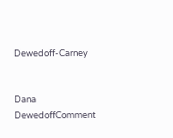Dewedoff-Carney


Dana DewedoffComment